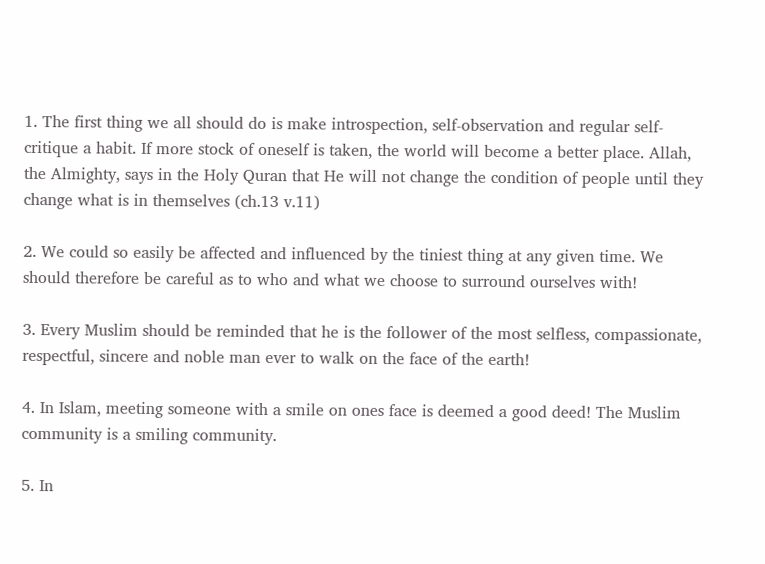1. The first thing we all should do is make introspection, self-observation and regular self-critique a habit. If more stock of oneself is taken, the world will become a better place. Allah, the Almighty, says in the Holy Quran that He will not change the condition of people until they change what is in themselves (ch.13 v.11)

2. We could so easily be affected and influenced by the tiniest thing at any given time. We should therefore be careful as to who and what we choose to surround ourselves with!

3. Every Muslim should be reminded that he is the follower of the most selfless, compassionate, respectful, sincere and noble man ever to walk on the face of the earth!

4. In Islam, meeting someone with a smile on ones face is deemed a good deed! The Muslim community is a smiling community.

5. In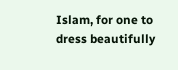Islam, for one to dress beautifully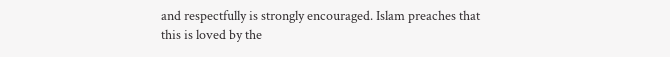and respectfully is strongly encouraged. Islam preaches that this is loved by the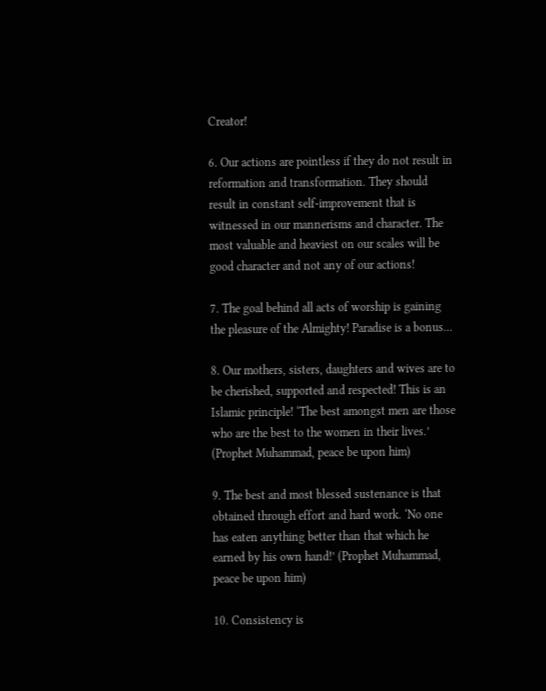Creator!

6. Our actions are pointless if they do not result in reformation and transformation. They should result in constant self-improvement that is witnessed in our mannerisms and character. The most valuable and heaviest on our scales will be good character and not any of our actions!

7. The goal behind all acts of worship is gaining the pleasure of the Almighty! Paradise is a bonus…

8. Our mothers, sisters, daughters and wives are to be cherished, supported and respected! This is an Islamic principle! ‘The best amongst men are those who are the best to the women in their lives.’ (Prophet Muhammad, peace be upon him)

9. The best and most blessed sustenance is that obtained through effort and hard work. ‘No one has eaten anything better than that which he earned by his own hand!’ (Prophet Muhammad, peace be upon him)

10. Consistency is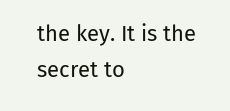the key. It is the secret to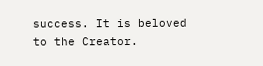success. It is beloved to the Creator.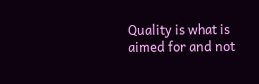Quality is what is aimed for and not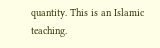quantity. This is an Islamic teaching.